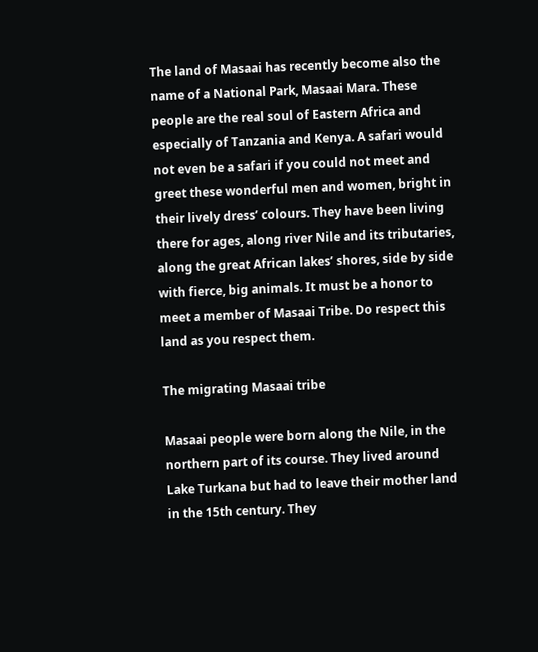The land of Masaai has recently become also the name of a National Park, Masaai Mara. These people are the real soul of Eastern Africa and especially of Tanzania and Kenya. A safari would not even be a safari if you could not meet and greet these wonderful men and women, bright in their lively dress’ colours. They have been living there for ages, along river Nile and its tributaries, along the great African lakes’ shores, side by side with fierce, big animals. It must be a honor to meet a member of Masaai Tribe. Do respect this land as you respect them.

The migrating Masaai tribe

Masaai people were born along the Nile, in the northern part of its course. They lived around Lake Turkana but had to leave their mother land in the 15th century. They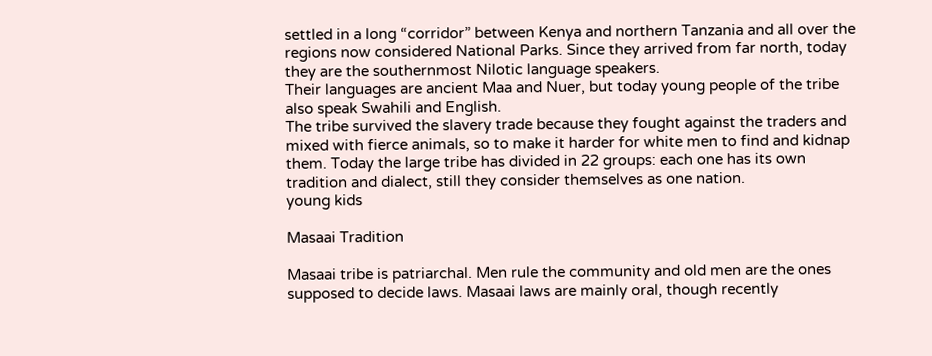settled in a long “corridor” between Kenya and northern Tanzania and all over the regions now considered National Parks. Since they arrived from far north, today they are the southernmost Nilotic language speakers.
Their languages are ancient Maa and Nuer, but today young people of the tribe also speak Swahili and English.
The tribe survived the slavery trade because they fought against the traders and mixed with fierce animals, so to make it harder for white men to find and kidnap them. Today the large tribe has divided in 22 groups: each one has its own tradition and dialect, still they consider themselves as one nation.
young kids

Masaai Tradition

Masaai tribe is patriarchal. Men rule the community and old men are the ones supposed to decide laws. Masaai laws are mainly oral, though recently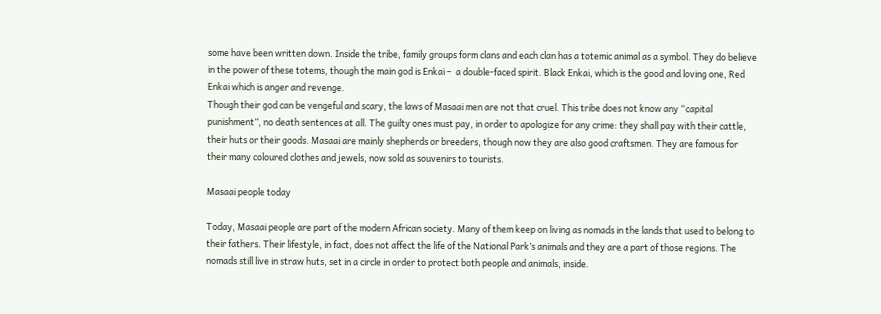some have been written down. Inside the tribe, family groups form clans and each clan has a totemic animal as a symbol. They do believe in the power of these totems, though the main god is Enkai –  a double-faced spirit. Black Enkai, which is the good and loving one, Red Enkai which is anger and revenge.
Though their god can be vengeful and scary, the laws of Masaai men are not that cruel. This tribe does not know any “capital punishment”, no death sentences at all. The guilty ones must pay, in order to apologize for any crime: they shall pay with their cattle, their huts or their goods. Masaai are mainly shepherds or breeders, though now they are also good craftsmen. They are famous for their many coloured clothes and jewels, now sold as souvenirs to tourists.

Masaai people today

Today, Masaai people are part of the modern African society. Many of them keep on living as nomads in the lands that used to belong to their fathers. Their lifestyle, in fact, does not affect the life of the National Park’s animals and they are a part of those regions. The nomads still live in straw huts, set in a circle in order to protect both people and animals, inside.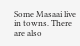Some Masaai live in towns. There are also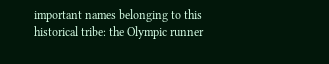important names belonging to this historical tribe: the Olympic runner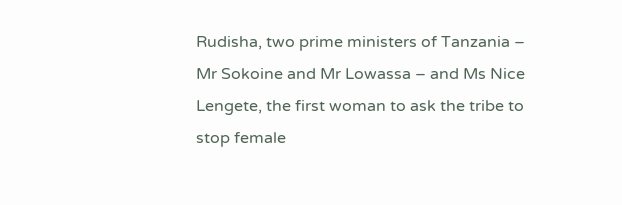Rudisha, two prime ministers of Tanzania – Mr Sokoine and Mr Lowassa – and Ms Nice Lengete, the first woman to ask the tribe to stop female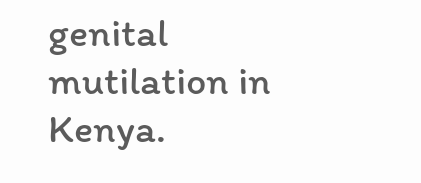genital mutilation in Kenya.